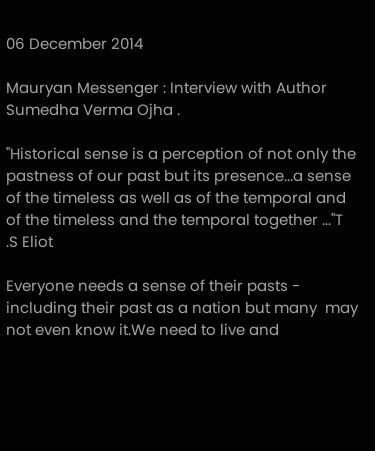06 December 2014

Mauryan Messenger : Interview with Author Sumedha Verma Ojha .

"Historical sense is a perception of not only the pastness of our past but its presence...a sense of the timeless as well as of the temporal and of the timeless and the temporal together ..."T .S Eliot

Everyone needs a sense of their pasts - including their past as a nation but many  may not even know it.We need to live and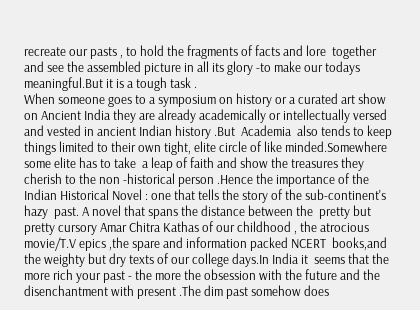recreate our pasts , to hold the fragments of facts and lore  together and see the assembled picture in all its glory -to make our todays meaningful.But it is a tough task .
When someone goes to a symposium on history or a curated art show on Ancient India they are already academically or intellectually versed and vested in ancient Indian history .But  Academia  also tends to keep things limited to their own tight, elite circle of like minded.Somewhere some elite has to take  a leap of faith and show the treasures they cherish to the non -historical person .Hence the importance of the Indian Historical Novel : one that tells the story of the sub-continent's hazy  past. A novel that spans the distance between the  pretty but pretty cursory Amar Chitra Kathas of our childhood , the atrocious movie/T.V epics ,the spare and information packed NCERT  books,and the weighty but dry texts of our college days.In India it  seems that the more rich your past - the more the obsession with the future and the disenchantment with present .The dim past somehow does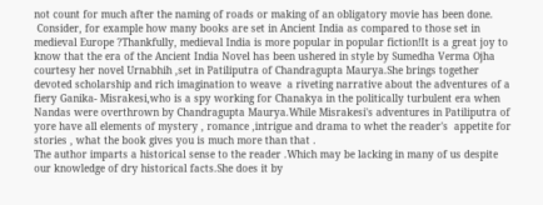not count for much after the naming of roads or making of an obligatory movie has been done.
 Consider, for example how many books are set in Ancient India as compared to those set in medieval Europe ?Thankfully, medieval India is more popular in popular fiction!It is a great joy to know that the era of the Ancient India Novel has been ushered in style by Sumedha Verma Ojha courtesy her novel Urnabhih ,set in Patiliputra of Chandragupta Maurya.She brings together devoted scholarship and rich imagination to weave  a riveting narrative about the adventures of a fiery Ganika- Misrakesi,who is a spy working for Chanakya in the politically turbulent era when Nandas were overthrown by Chandragupta Maurya.While Misrakesi's adventures in Patiliputra of yore have all elements of mystery , romance ,intrigue and drama to whet the reader's  appetite for stories , what the book gives you is much more than that .
The author imparts a historical sense to the reader .Which may be lacking in many of us despite our knowledge of dry historical facts.She does it by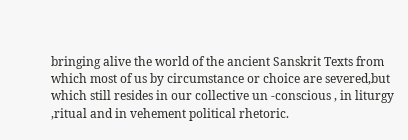bringing alive the world of the ancient Sanskrit Texts from which most of us by circumstance or choice are severed,but which still resides in our collective un -conscious , in liturgy ,ritual and in vehement political rhetoric.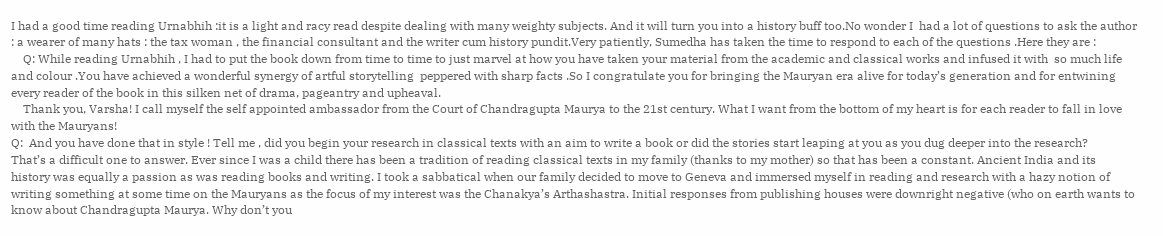I had a good time reading Urnabhih :it is a light and racy read despite dealing with many weighty subjects. And it will turn you into a history buff too.No wonder I  had a lot of questions to ask the author : a wearer of many hats : the tax woman , the financial consultant and the writer cum history pundit.Very patiently, Sumedha has taken the time to respond to each of the questions .Here they are :
    Q: While reading Urnabhih , I had to put the book down from time to time to just marvel at how you have taken your material from the academic and classical works and infused it with  so much life and colour .You have achieved a wonderful synergy of artful storytelling  peppered with sharp facts .So I congratulate you for bringing the Mauryan era alive for today’s generation and for entwining every reader of the book in this silken net of drama, pageantry and upheaval.
    Thank you, Varsha! I call myself the self appointed ambassador from the Court of Chandragupta Maurya to the 21st century. What I want from the bottom of my heart is for each reader to fall in love with the Mauryans!
Q:  And you have done that in style ! Tell me , did you begin your research in classical texts with an aim to write a book or did the stories start leaping at you as you dug deeper into the research?
That’s a difficult one to answer. Ever since I was a child there has been a tradition of reading classical texts in my family (thanks to my mother) so that has been a constant. Ancient India and its history was equally a passion as was reading books and writing. I took a sabbatical when our family decided to move to Geneva and immersed myself in reading and research with a hazy notion of writing something at some time on the Mauryans as the focus of my interest was the Chanakya’s Arthashastra. Initial responses from publishing houses were downright negative (who on earth wants to know about Chandragupta Maurya. Why don’t you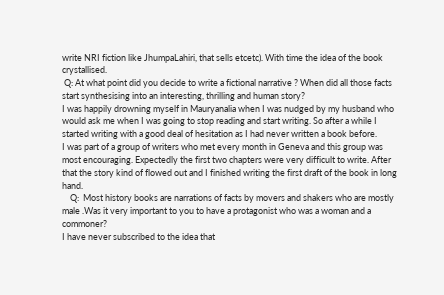write NRI fiction like JhumpaLahiri, that sells etcetc). With time the idea of the book crystallised.
 Q: At what point did you decide to write a fictional narrative ? When did all those facts start synthesising into an interesting, thrilling and human story?
I was happily drowning myself in Mauryanalia when I was nudged by my husband who would ask me when I was going to stop reading and start writing. So after a while I started writing with a good deal of hesitation as I had never written a book before.
I was part of a group of writers who met every month in Geneva and this group was most encouraging. Expectedly the first two chapters were very difficult to write. After that the story kind of flowed out and I finished writing the first draft of the book in long hand.
    Q:  Most history books are narrations of facts by movers and shakers who are mostly male .Was it very important to you to have a protagonist who was a woman and a commoner?
I have never subscribed to the idea that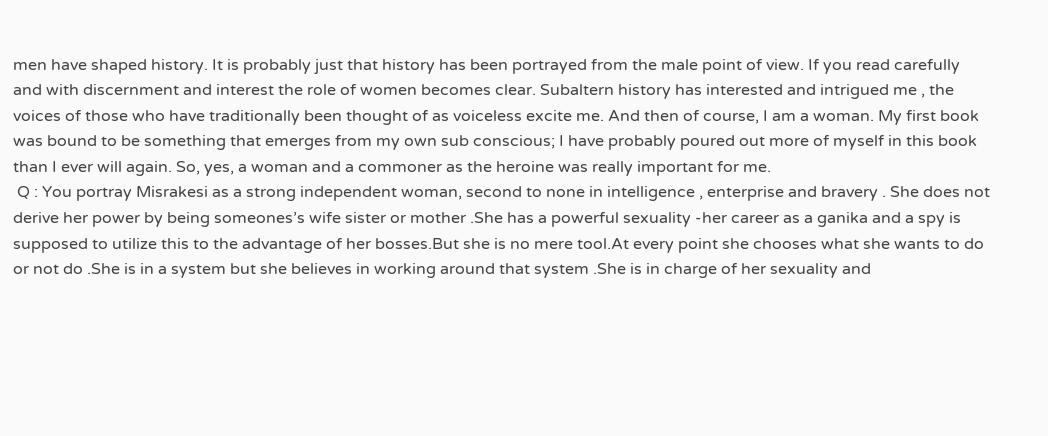men have shaped history. It is probably just that history has been portrayed from the male point of view. If you read carefully and with discernment and interest the role of women becomes clear. Subaltern history has interested and intrigued me , the voices of those who have traditionally been thought of as voiceless excite me. And then of course, I am a woman. My first book was bound to be something that emerges from my own sub conscious; I have probably poured out more of myself in this book than I ever will again. So, yes, a woman and a commoner as the heroine was really important for me.
 Q : You portray Misrakesi as a strong independent woman, second to none in intelligence , enterprise and bravery . She does not derive her power by being someones’s wife sister or mother .She has a powerful sexuality -her career as a ganika and a spy is supposed to utilize this to the advantage of her bosses.But she is no mere tool.At every point she chooses what she wants to do or not do .She is in a system but she believes in working around that system .She is in charge of her sexuality and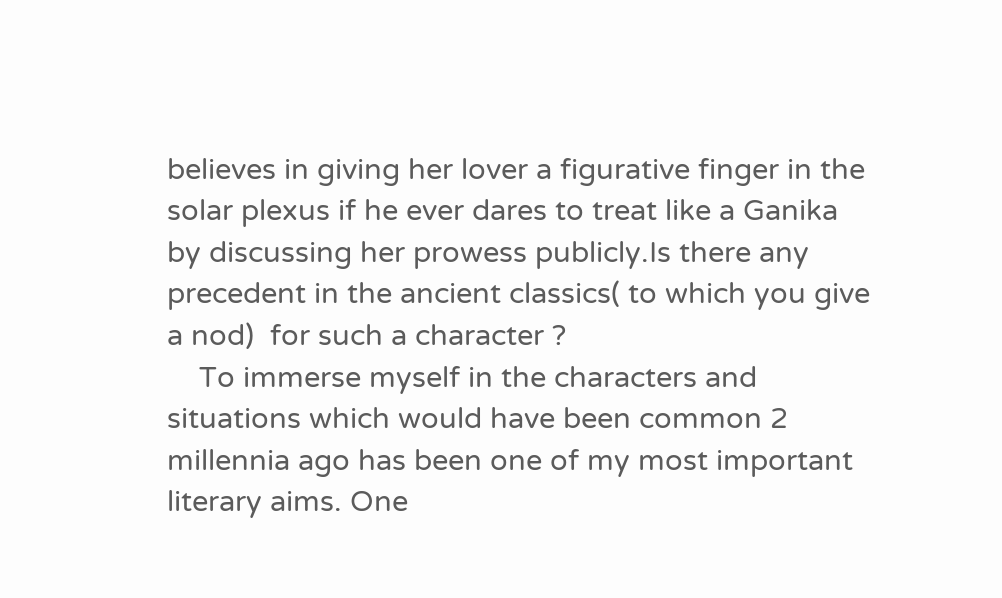believes in giving her lover a figurative finger in the solar plexus if he ever dares to treat like a Ganika by discussing her prowess publicly.Is there any precedent in the ancient classics( to which you give  a nod)  for such a character ?
    To immerse myself in the characters and situations which would have been common 2 millennia ago has been one of my most important literary aims. One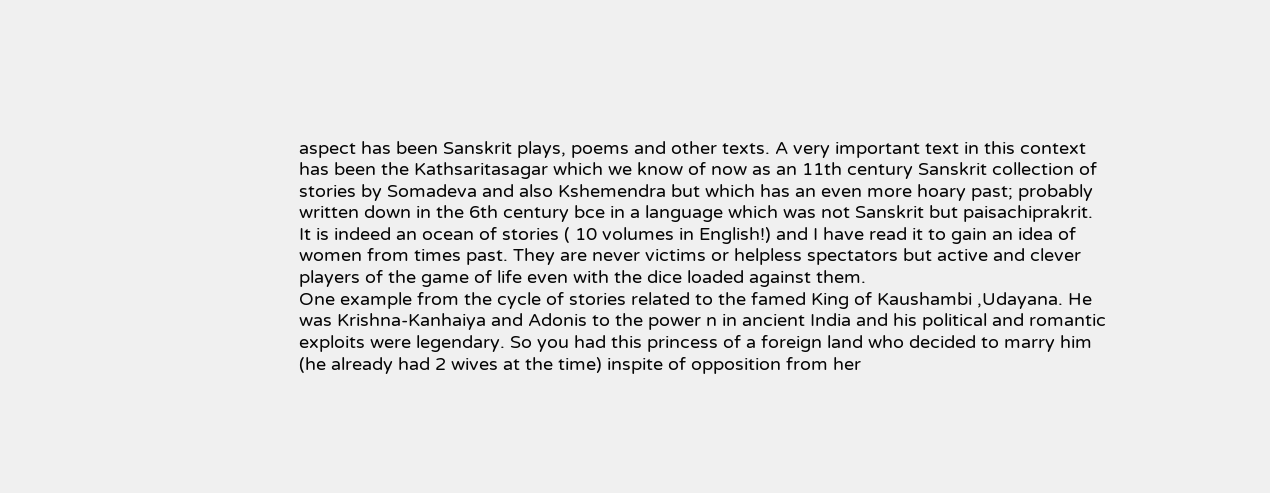aspect has been Sanskrit plays, poems and other texts. A very important text in this context has been the Kathsaritasagar which we know of now as an 11th century Sanskrit collection of stories by Somadeva and also Kshemendra but which has an even more hoary past; probably written down in the 6th century bce in a language which was not Sanskrit but paisachiprakrit. It is indeed an ocean of stories ( 10 volumes in English!) and I have read it to gain an idea of women from times past. They are never victims or helpless spectators but active and clever players of the game of life even with the dice loaded against them.
One example from the cycle of stories related to the famed King of Kaushambi ,Udayana. He was Krishna-Kanhaiya and Adonis to the power n in ancient India and his political and romantic exploits were legendary. So you had this princess of a foreign land who decided to marry him (he already had 2 wives at the time) inspite of opposition from her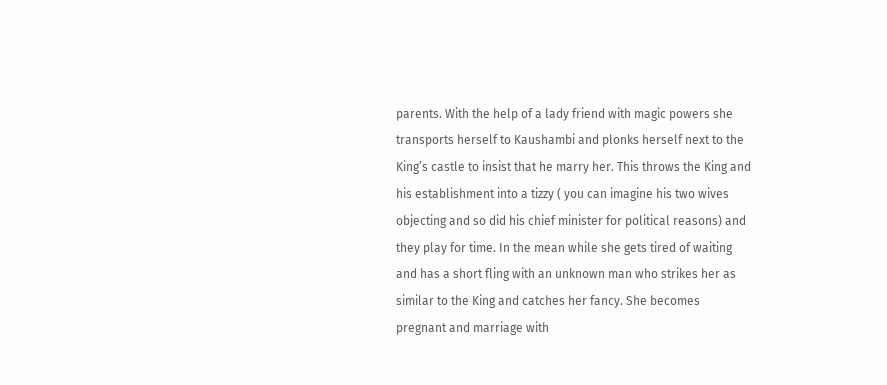parents. With the help of a lady friend with magic powers she transports herself to Kaushambi and plonks herself next to the King’s castle to insist that he marry her. This throws the King and his establishment into a tizzy ( you can imagine his two wives objecting and so did his chief minister for political reasons) and they play for time. In the mean while she gets tired of waiting and has a short fling with an unknown man who strikes her as similar to the King and catches her fancy. She becomes pregnant and marriage with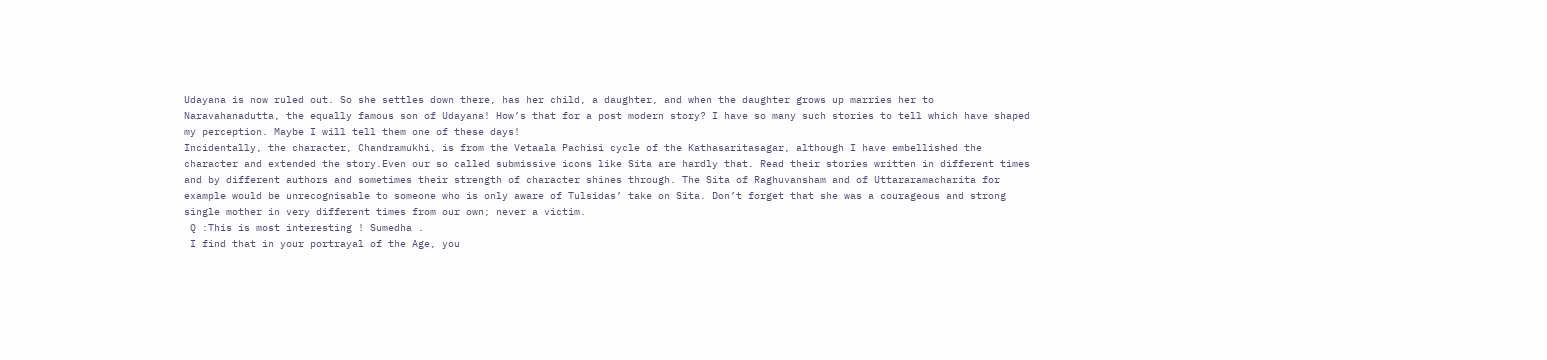Udayana is now ruled out. So she settles down there, has her child, a daughter, and when the daughter grows up marries her to Naravahanadutta, the equally famous son of Udayana! How’s that for a post modern story? I have so many such stories to tell which have shaped my perception. Maybe I will tell them one of these days!
Incidentally, the character, Chandramukhi, is from the Vetaala Pachisi cycle of the Kathasaritasagar, although I have embellished the character and extended the story.Even our so called submissive icons like Sita are hardly that. Read their stories written in different times and by different authors and sometimes their strength of character shines through. The Sita of Raghuvansham and of Uttararamacharita for example would be unrecognisable to someone who is only aware of Tulsidas’ take on Sita. Don’t forget that she was a courageous and strong single mother in very different times from our own; never a victim.
 Q :This is most interesting ! Sumedha .
 I find that in your portrayal of the Age, you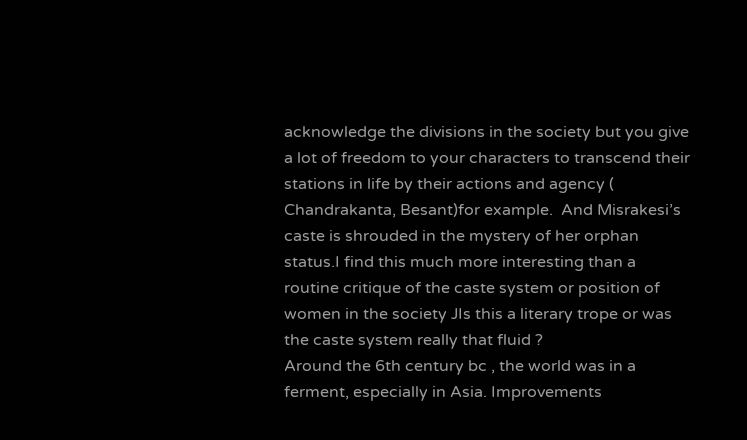acknowledge the divisions in the society but you give  a lot of freedom to your characters to transcend their stations in life by their actions and agency ( Chandrakanta, Besant)for example.  And Misrakesi’s caste is shrouded in the mystery of her orphan status.I find this much more interesting than a routine critique of the caste system or position of women in the society JIs this a literary trope or was the caste system really that fluid ?
Around the 6th century bc , the world was in a ferment, especially in Asia. Improvements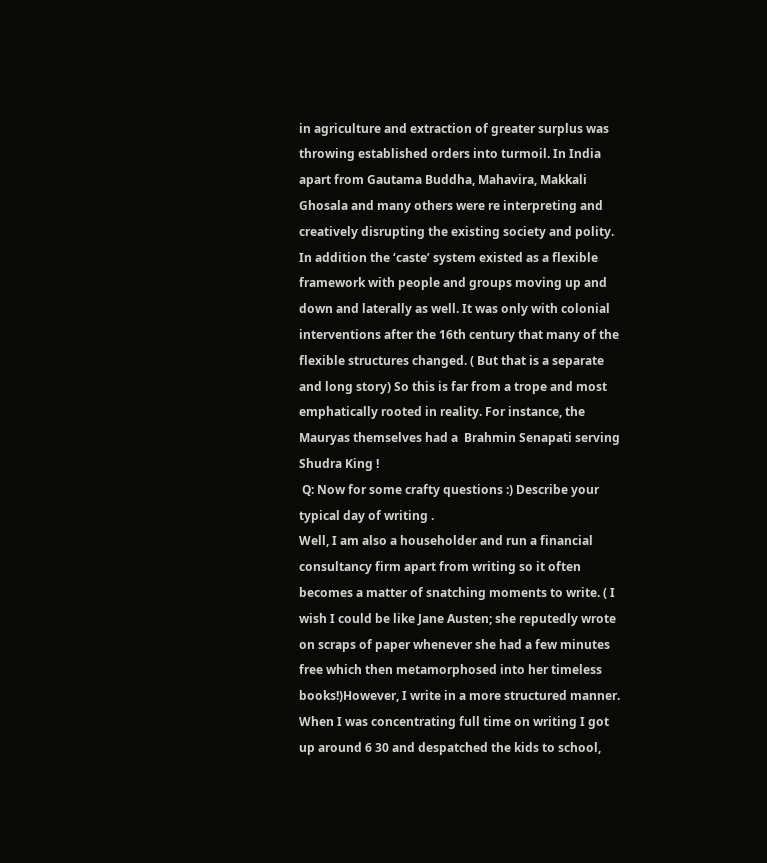in agriculture and extraction of greater surplus was throwing established orders into turmoil. In India apart from Gautama Buddha, Mahavira, Makkali Ghosala and many others were re interpreting and creatively disrupting the existing society and polity. In addition the ‘caste’ system existed as a flexible framework with people and groups moving up and down and laterally as well. It was only with colonial interventions after the 16th century that many of the flexible structures changed. ( But that is a separate and long story) So this is far from a trope and most emphatically rooted in reality. For instance, the Mauryas themselves had a  Brahmin Senapati serving Shudra King !
 Q: Now for some crafty questions :) Describe your typical day of writing .
Well, I am also a householder and run a financial consultancy firm apart from writing so it often becomes a matter of snatching moments to write. ( I wish I could be like Jane Austen; she reputedly wrote on scraps of paper whenever she had a few minutes free which then metamorphosed into her timeless books!)However, I write in a more structured manner. When I was concentrating full time on writing I got up around 6 30 and despatched the kids to school,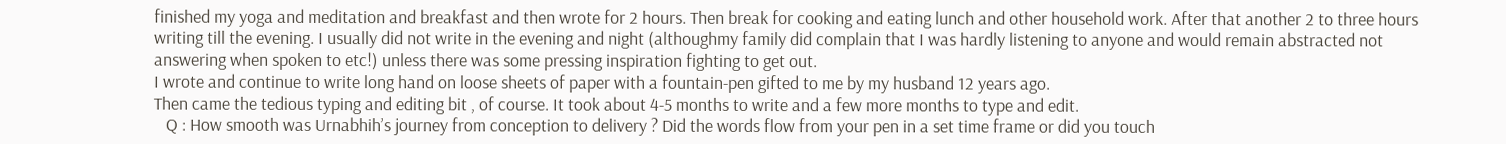finished my yoga and meditation and breakfast and then wrote for 2 hours. Then break for cooking and eating lunch and other household work. After that another 2 to three hours writing till the evening. I usually did not write in the evening and night (althoughmy family did complain that I was hardly listening to anyone and would remain abstracted not answering when spoken to etc!) unless there was some pressing inspiration fighting to get out.
I wrote and continue to write long hand on loose sheets of paper with a fountain-pen gifted to me by my husband 12 years ago.
Then came the tedious typing and editing bit , of course. It took about 4-5 months to write and a few more months to type and edit.
   Q : How smooth was Urnabhih’s journey from conception to delivery ? Did the words flow from your pen in a set time frame or did you touch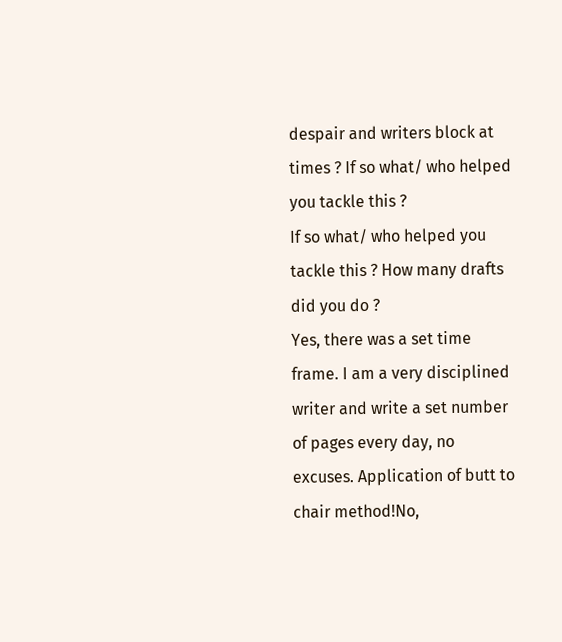despair and writers block at times ? If so what/ who helped you tackle this ?
If so what/ who helped you tackle this ? How many drafts did you do ?
Yes, there was a set time frame. I am a very disciplined writer and write a set number of pages every day, no excuses. Application of butt to chair method!No,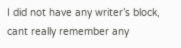I did not have any writer’s block, cant really remember any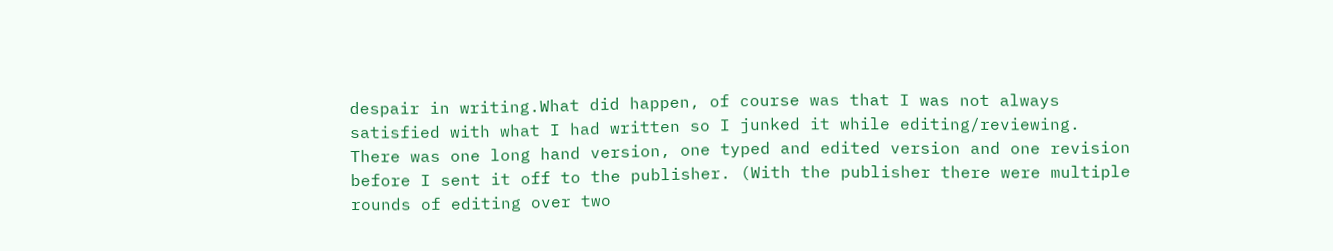despair in writing.What did happen, of course was that I was not always satisfied with what I had written so I junked it while editing/reviewing.
There was one long hand version, one typed and edited version and one revision before I sent it off to the publisher. (With the publisher there were multiple rounds of editing over two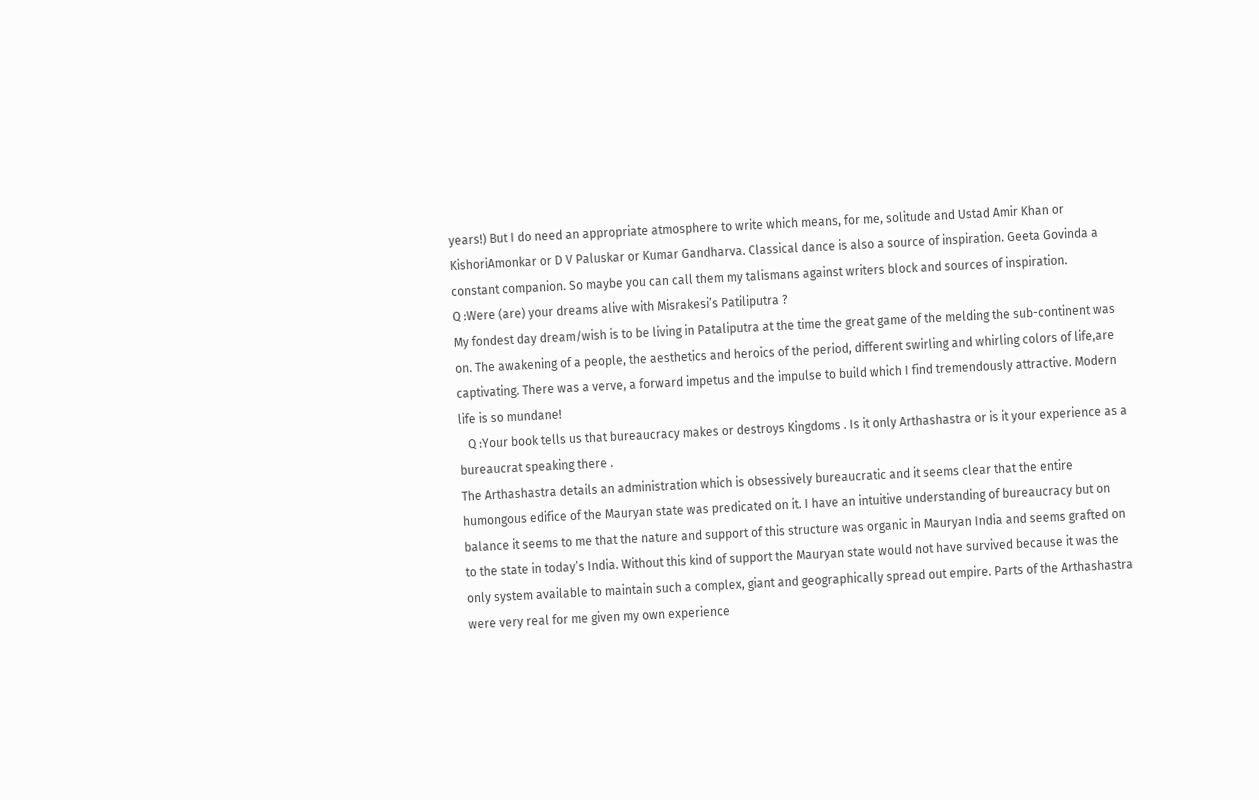years!) But I do need an appropriate atmosphere to write which means, for me, solitude and Ustad Amir Khan or KishoriAmonkar or D V Paluskar or Kumar Gandharva. Classical dance is also a source of inspiration. Geeta Govinda a constant companion. So maybe you can call them my talismans against writers block and sources of inspiration.
Q :Were (are) your dreams alive with Misrakesi’s Patiliputra ?
My fondest day dream/wish is to be living in Pataliputra at the time the great game of the melding the sub-continent was on. The awakening of a people, the aesthetics and heroics of the period, different swirling and whirling colors of life,are captivating. There was a verve, a forward impetus and the impulse to build which I find tremendously attractive. Modern life is so mundane!
   Q :Your book tells us that bureaucracy makes or destroys Kingdoms . Is it only Arthashastra or is it your experience as a bureaucrat speaking there .
The Arthashastra details an administration which is obsessively bureaucratic and it seems clear that the entire humongous edifice of the Mauryan state was predicated on it. I have an intuitive understanding of bureaucracy but on balance it seems to me that the nature and support of this structure was organic in Mauryan India and seems grafted on to the state in today’s India. Without this kind of support the Mauryan state would not have survived because it was the only system available to maintain such a complex, giant and geographically spread out empire. Parts of the Arthashastra were very real for me given my own experience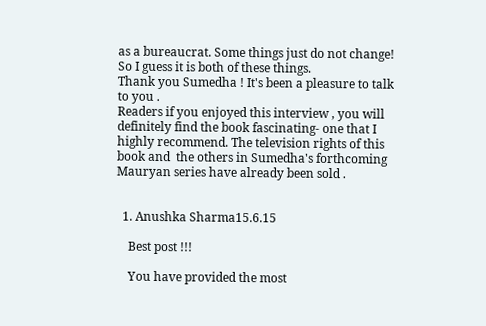as a bureaucrat. Some things just do not change! So I guess it is both of these things.
Thank you Sumedha ! It's been a pleasure to talk to you .
Readers if you enjoyed this interview , you will definitely find the book fascinating- one that I highly recommend. The television rights of this book and  the others in Sumedha's forthcoming Mauryan series have already been sold .


  1. Anushka Sharma15.6.15

    Best post !!!

    You have provided the most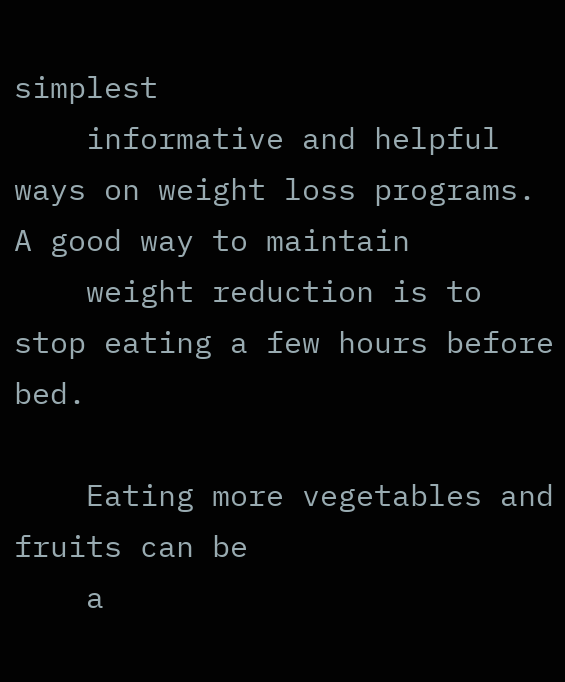simplest
    informative and helpful ways on weight loss programs. A good way to maintain
    weight reduction is to stop eating a few hours before bed.

    Eating more vegetables and fruits can be
    a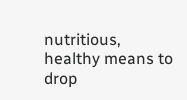nutritious, healthy means to drop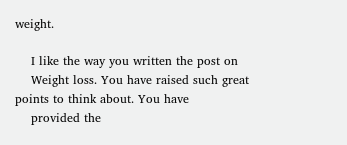weight.

    I like the way you written the post on
    Weight loss. You have raised such great points to think about. You have
    provided the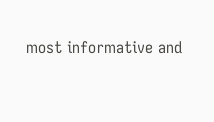most informative and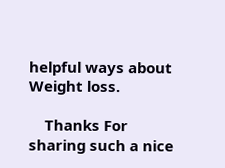helpful ways about Weight loss.

    Thanks For sharing such a nice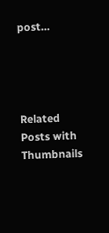post...




Related Posts with Thumbnails